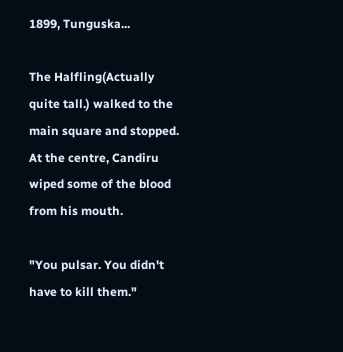1899, Tunguska...

The Halfling(Actually quite tall.) walked to the main square and stopped. At the centre, Candiru wiped some of the blood from his mouth.

"You pulsar. You didn't have to kill them."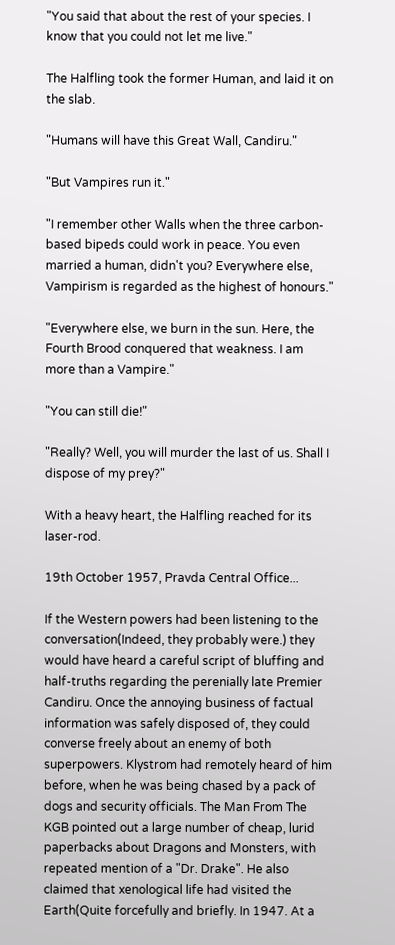"You said that about the rest of your species. I know that you could not let me live."

The Halfling took the former Human, and laid it on the slab.

"Humans will have this Great Wall, Candiru."

"But Vampires run it."

"I remember other Walls when the three carbon-based bipeds could work in peace. You even married a human, didn't you? Everywhere else, Vampirism is regarded as the highest of honours."

"Everywhere else, we burn in the sun. Here, the Fourth Brood conquered that weakness. I am more than a Vampire."

"You can still die!"

"Really? Well, you will murder the last of us. Shall I dispose of my prey?"

With a heavy heart, the Halfling reached for its laser-rod.

19th October 1957, Pravda Central Office...

If the Western powers had been listening to the conversation(Indeed, they probably were.) they would have heard a careful script of bluffing and half-truths regarding the perenially late Premier Candiru. Once the annoying business of factual information was safely disposed of, they could converse freely about an enemy of both superpowers. Klystrom had remotely heard of him before, when he was being chased by a pack of dogs and security officials. The Man From The KGB pointed out a large number of cheap, lurid paperbacks about Dragons and Monsters, with repeated mention of a "Dr. Drake". He also claimed that xenological life had visited the Earth(Quite forcefully and briefly. In 1947. At a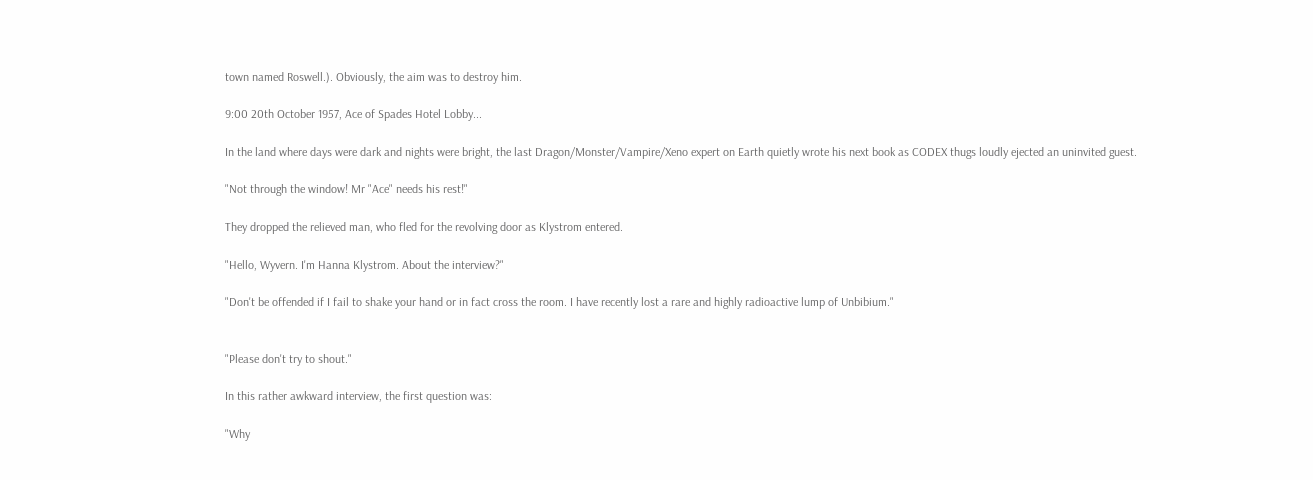town named Roswell.). Obviously, the aim was to destroy him.

9:00 20th October 1957, Ace of Spades Hotel Lobby...

In the land where days were dark and nights were bright, the last Dragon/Monster/Vampire/Xeno expert on Earth quietly wrote his next book as CODEX thugs loudly ejected an uninvited guest.

"Not through the window! Mr "Ace" needs his rest!"

They dropped the relieved man, who fled for the revolving door as Klystrom entered.

"Hello, Wyvern. I'm Hanna Klystrom. About the interview?"

"Don't be offended if I fail to shake your hand or in fact cross the room. I have recently lost a rare and highly radioactive lump of Unbibium."


"Please don't try to shout."

In this rather awkward interview, the first question was:

"Why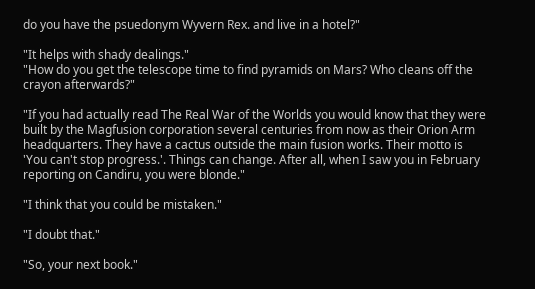do you have the psuedonym Wyvern Rex. and live in a hotel?"

"It helps with shady dealings."
"How do you get the telescope time to find pyramids on Mars? Who cleans off the crayon afterwards?"

"If you had actually read The Real War of the Worlds you would know that they were built by the Magfusion corporation several centuries from now as their Orion Arm headquarters. They have a cactus outside the main fusion works. Their motto is 'You can't stop progress.'. Things can change. After all, when I saw you in February reporting on Candiru, you were blonde."

"I think that you could be mistaken."

"I doubt that."

"So, your next book."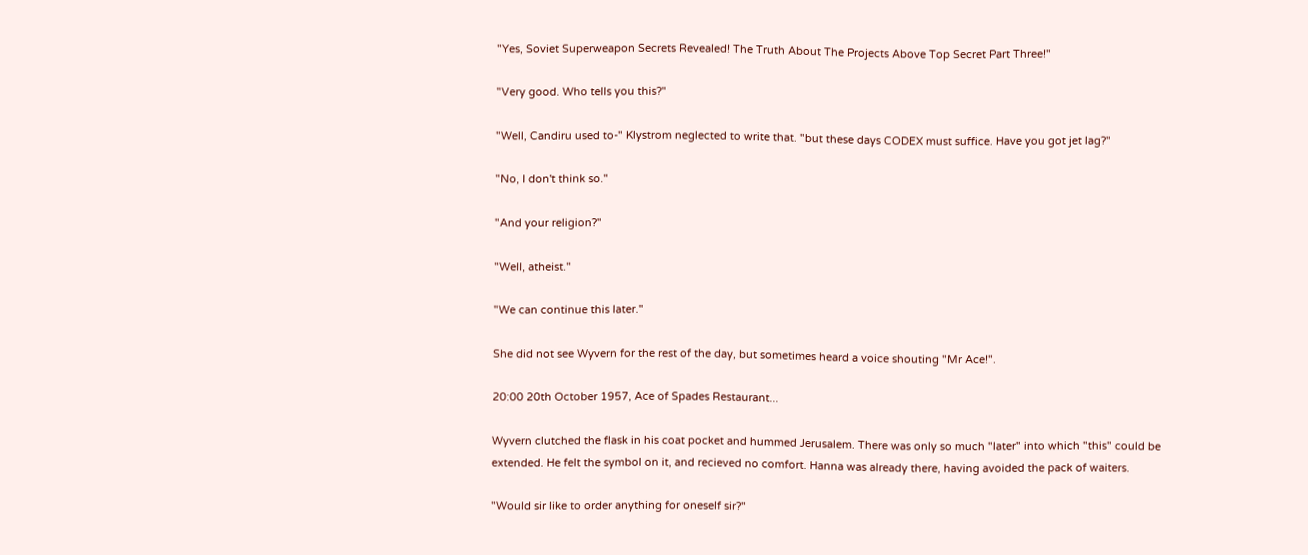"Yes, Soviet Superweapon Secrets Revealed! The Truth About The Projects Above Top Secret Part Three!"

"Very good. Who tells you this?"

"Well, Candiru used to-" Klystrom neglected to write that. "but these days CODEX must suffice. Have you got jet lag?"

"No, I don't think so."

"And your religion?"

"Well, atheist."

"We can continue this later."

She did not see Wyvern for the rest of the day, but sometimes heard a voice shouting "Mr Ace!".

20:00 20th October 1957, Ace of Spades Restaurant...

Wyvern clutched the flask in his coat pocket and hummed Jerusalem. There was only so much "later" into which "this" could be extended. He felt the symbol on it, and recieved no comfort. Hanna was already there, having avoided the pack of waiters.

"Would sir like to order anything for oneself sir?"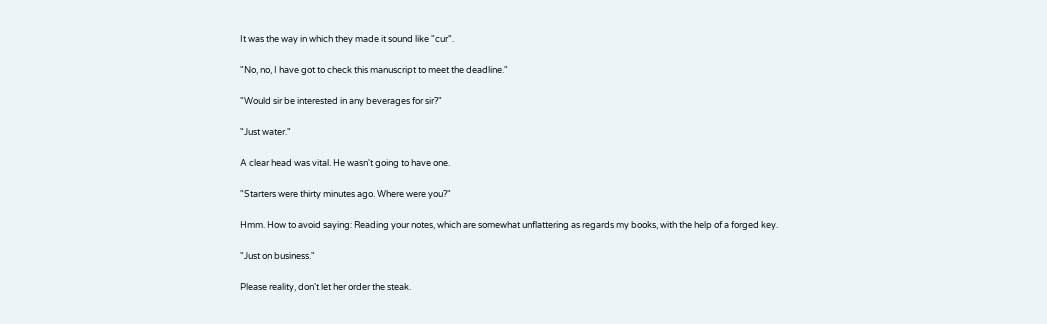It was the way in which they made it sound like "cur".

"No, no, I have got to check this manuscript to meet the deadline."

"Would sir be interested in any beverages for sir?"

"Just water."

A clear head was vital. He wasn't going to have one.

"Starters were thirty minutes ago. Where were you?"

Hmm. How to avoid saying: Reading your notes, which are somewhat unflattering as regards my books, with the help of a forged key.

"Just on business."

Please reality, don't let her order the steak.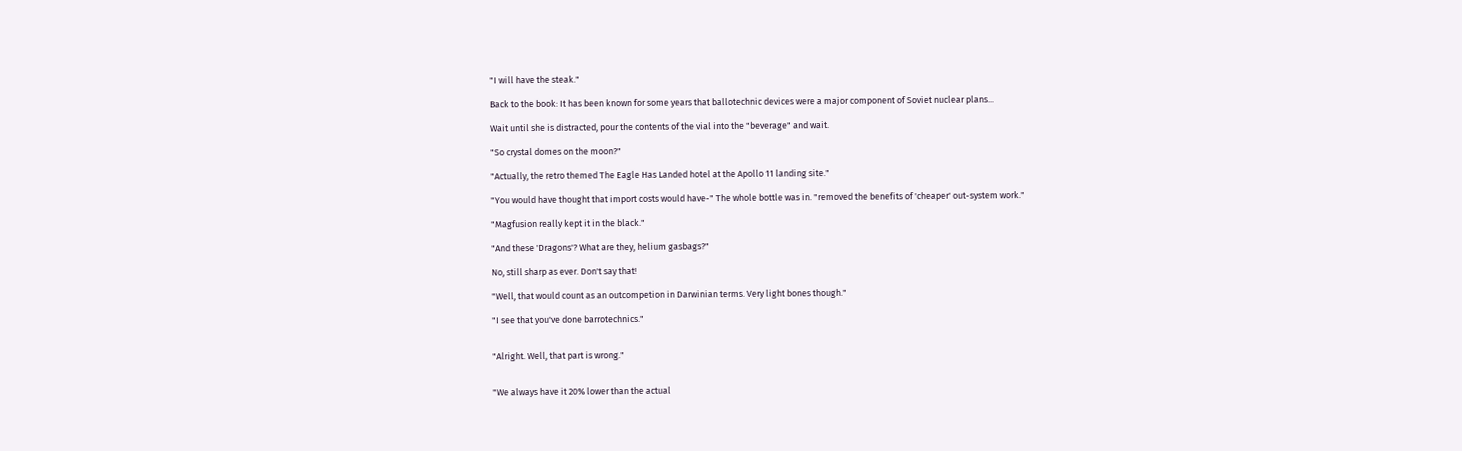"I will have the steak."

Back to the book: It has been known for some years that ballotechnic devices were a major component of Soviet nuclear plans...

Wait until she is distracted, pour the contents of the vial into the "beverage" and wait.

"So crystal domes on the moon?"

"Actually, the retro themed The Eagle Has Landed hotel at the Apollo 11 landing site."

"You would have thought that import costs would have-" The whole bottle was in. "removed the benefits of 'cheaper' out-system work."

"Magfusion really kept it in the black."

"And these 'Dragons'? What are they, helium gasbags?"

No, still sharp as ever. Don't say that!

"Well, that would count as an outcompetion in Darwinian terms. Very light bones though."

"I see that you've done barrotechnics."


"Alright. Well, that part is wrong."


"We always have it 20% lower than the actual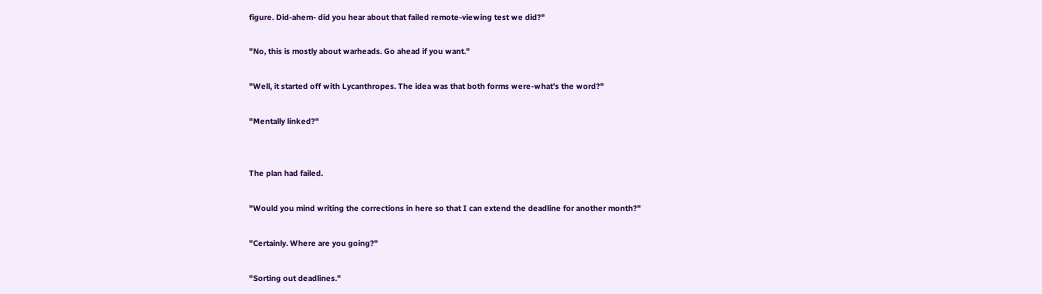figure. Did-ahem- did you hear about that failed remote-viewing test we did?"

"No, this is mostly about warheads. Go ahead if you want."

"Well, it started off with Lycanthropes. The idea was that both forms were-what's the word?"

"Mentally linked?"


The plan had failed.

"Would you mind writing the corrections in here so that I can extend the deadline for another month?"

"Certainly. Where are you going?"

"Sorting out deadlines."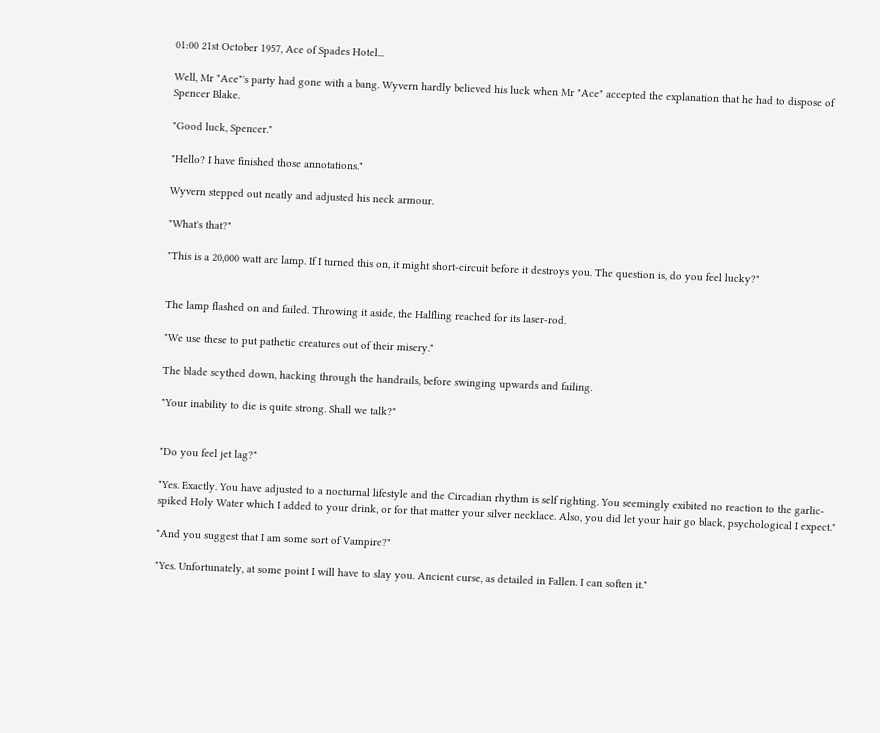01:00 21st October 1957, Ace of Spades Hotel...

Well, Mr "Ace"'s party had gone with a bang. Wyvern hardly believed his luck when Mr "Ace" accepted the explanation that he had to dispose of Spencer Blake.

"Good luck, Spencer."

"Hello? I have finished those annotations."

Wyvern stepped out neatly and adjusted his neck armour.

"What's that?"

"This is a 20,000 watt arc lamp. If I turned this on, it might short-circuit before it destroys you. The question is, do you feel lucky?"


The lamp flashed on and failed. Throwing it aside, the Halfling reached for its laser-rod.

"We use these to put pathetic creatures out of their misery."

The blade scythed down, hacking through the handrails, before swinging upwards and failing.

"Your inability to die is quite strong. Shall we talk?"


"Do you feel jet lag?"

"Yes. Exactly. You have adjusted to a nocturnal lifestyle and the Circadian rhythm is self righting. You seemingly exibited no reaction to the garlic-spiked Holy Water which I added to your drink, or for that matter your silver necklace. Also, you did let your hair go black, psychological I expect."

"And you suggest that I am some sort of Vampire?"

"Yes. Unfortunately, at some point I will have to slay you. Ancient curse, as detailed in Fallen. I can soften it."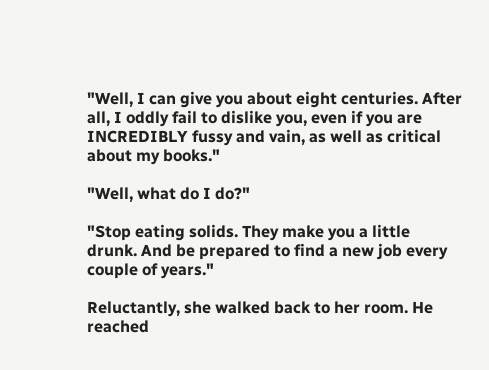"Well, I can give you about eight centuries. After all, I oddly fail to dislike you, even if you are INCREDIBLY fussy and vain, as well as critical about my books."

"Well, what do I do?"

"Stop eating solids. They make you a little drunk. And be prepared to find a new job every couple of years."

Reluctantly, she walked back to her room. He reached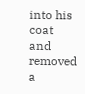into his coat and removed a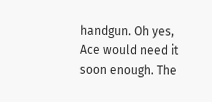handgun. Oh yes, Ace would need it soon enough. The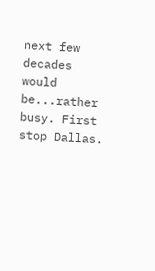next few decades would be...rather busy. First stop Dallas.